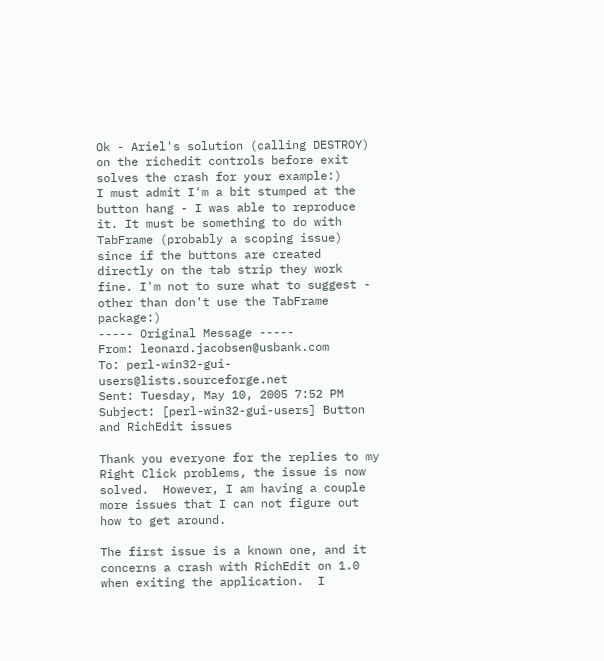Ok - Ariel's solution (calling DESTROY) on the richedit controls before exit solves the crash for your example:)
I must admit I'm a bit stumped at the button hang - I was able to reproduce it. It must be something to do with TabFrame (probably a scoping issue) since if the buttons are created directly on the tab strip they work fine. I'm not to sure what to suggest - other than don't use the TabFrame package:)
----- Original Message -----
From: leonard.jacobsen@usbank.com
To: perl-win32-gui-users@lists.sourceforge.net
Sent: Tuesday, May 10, 2005 7:52 PM
Subject: [perl-win32-gui-users] Button and RichEdit issues

Thank you everyone for the replies to my Right Click problems, the issue is now solved.  However, I am having a couple more issues that I can not figure out how to get around.

The first issue is a known one, and it concerns a crash with RichEdit on 1.0 when exiting the application.  I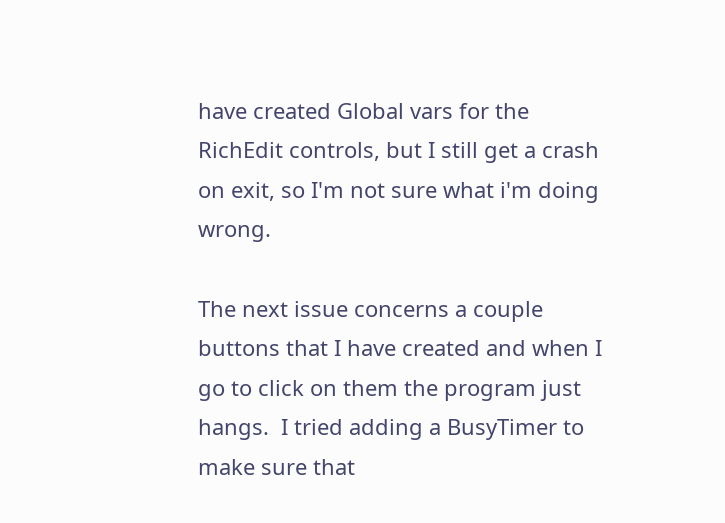have created Global vars for the RichEdit controls, but I still get a crash on exit, so I'm not sure what i'm doing wrong.

The next issue concerns a couple buttons that I have created and when I go to click on them the program just hangs.  I tried adding a BusyTimer to make sure that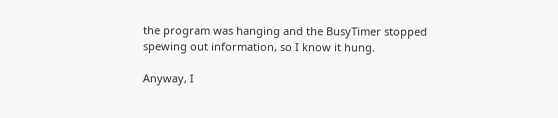the program was hanging and the BusyTimer stopped spewing out information, so I know it hung.

Anyway, I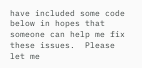have included some code below in hopes that someone can help me fix these issues.  Please let me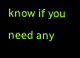know if you need any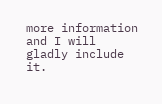more information and I will gladly include it.